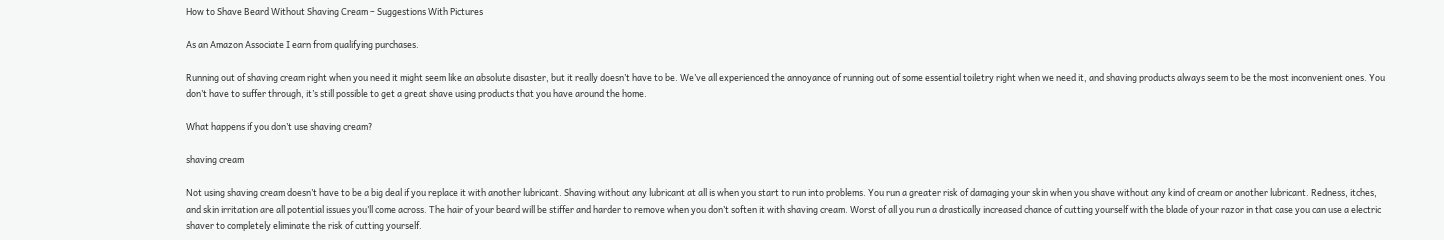How to Shave Beard Without Shaving Cream – Suggestions With Pictures

As an Amazon Associate I earn from qualifying purchases.

Running out of shaving cream right when you need it might seem like an absolute disaster, but it really doesn’t have to be. We’ve all experienced the annoyance of running out of some essential toiletry right when we need it, and shaving products always seem to be the most inconvenient ones. You don’t have to suffer through, it’s still possible to get a great shave using products that you have around the home.

What happens if you don’t use shaving cream?

shaving cream

Not using shaving cream doesn’t have to be a big deal if you replace it with another lubricant. Shaving without any lubricant at all is when you start to run into problems. You run a greater risk of damaging your skin when you shave without any kind of cream or another lubricant. Redness, itches, and skin irritation are all potential issues you’ll come across. The hair of your beard will be stiffer and harder to remove when you don’t soften it with shaving cream. Worst of all you run a drastically increased chance of cutting yourself with the blade of your razor in that case you can use a electric shaver to completely eliminate the risk of cutting yourself.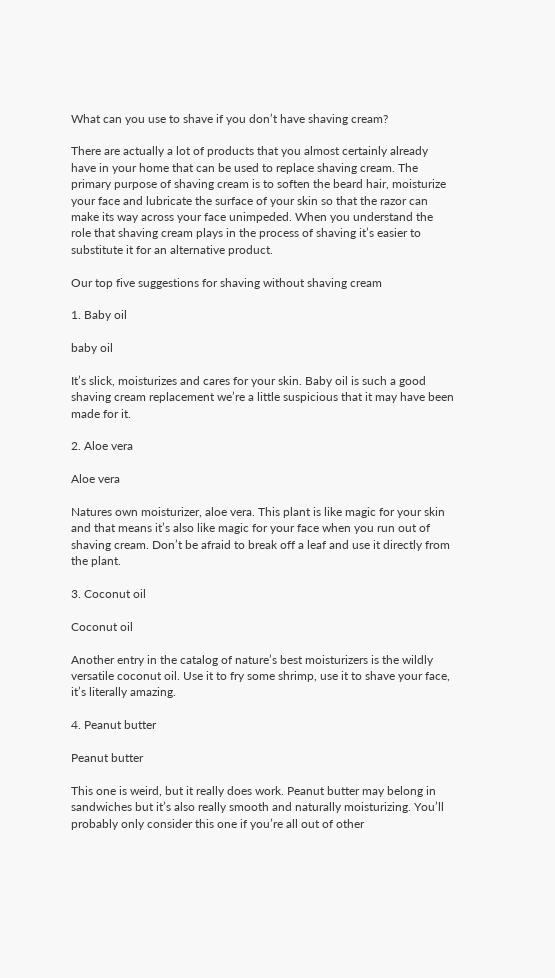What can you use to shave if you don’t have shaving cream?

There are actually a lot of products that you almost certainly already have in your home that can be used to replace shaving cream. The primary purpose of shaving cream is to soften the beard hair, moisturize your face and lubricate the surface of your skin so that the razor can make its way across your face unimpeded. When you understand the role that shaving cream plays in the process of shaving it’s easier to substitute it for an alternative product.

Our top five suggestions for shaving without shaving cream

1. Baby oil

baby oil

It’s slick, moisturizes and cares for your skin. Baby oil is such a good shaving cream replacement we’re a little suspicious that it may have been made for it.

2. Aloe vera

Aloe vera

Natures own moisturizer, aloe vera. This plant is like magic for your skin and that means it’s also like magic for your face when you run out of shaving cream. Don’t be afraid to break off a leaf and use it directly from the plant.

3. Coconut oil

Coconut oil

Another entry in the catalog of nature’s best moisturizers is the wildly versatile coconut oil. Use it to fry some shrimp, use it to shave your face, it’s literally amazing.

4. Peanut butter

Peanut butter

This one is weird, but it really does work. Peanut butter may belong in sandwiches but it’s also really smooth and naturally moisturizing. You’ll probably only consider this one if you’re all out of other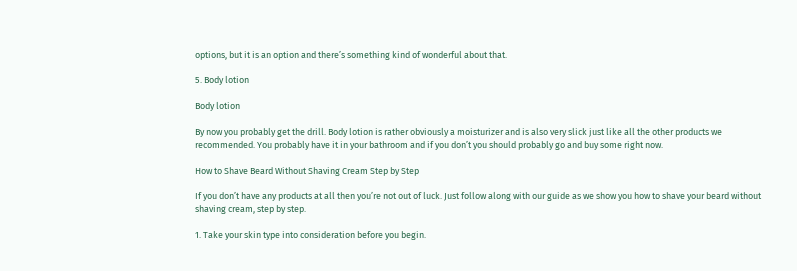options, but it is an option and there’s something kind of wonderful about that.

5. Body lotion

Body lotion

By now you probably get the drill. Body lotion is rather obviously a moisturizer and is also very slick just like all the other products we recommended. You probably have it in your bathroom and if you don’t you should probably go and buy some right now.

How to Shave Beard Without Shaving Cream Step by Step

If you don’t have any products at all then you’re not out of luck. Just follow along with our guide as we show you how to shave your beard without shaving cream, step by step.

1. Take your skin type into consideration before you begin.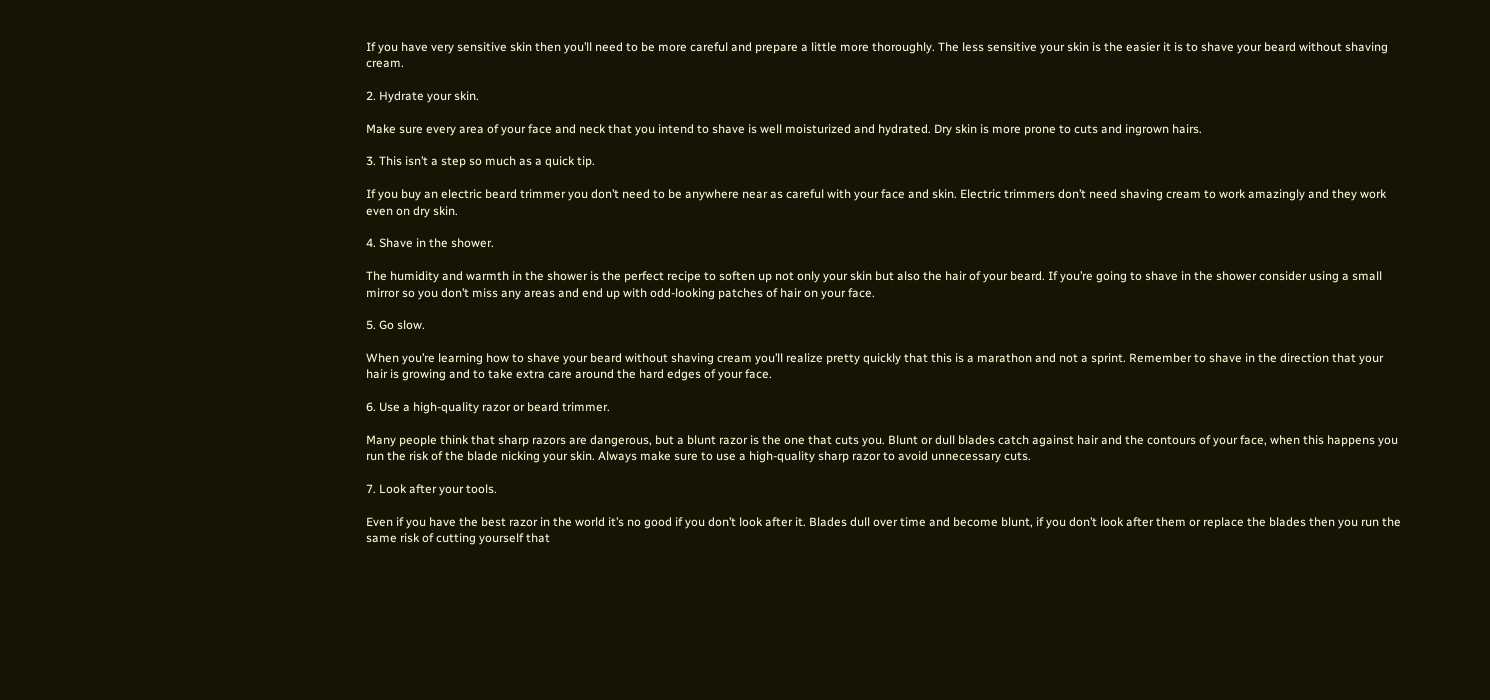If you have very sensitive skin then you’ll need to be more careful and prepare a little more thoroughly. The less sensitive your skin is the easier it is to shave your beard without shaving cream.

2. Hydrate your skin.

Make sure every area of your face and neck that you intend to shave is well moisturized and hydrated. Dry skin is more prone to cuts and ingrown hairs.

3. This isn’t a step so much as a quick tip.

If you buy an electric beard trimmer you don’t need to be anywhere near as careful with your face and skin. Electric trimmers don’t need shaving cream to work amazingly and they work even on dry skin.

4. Shave in the shower.

The humidity and warmth in the shower is the perfect recipe to soften up not only your skin but also the hair of your beard. If you’re going to shave in the shower consider using a small mirror so you don’t miss any areas and end up with odd-looking patches of hair on your face.

5. Go slow.

When you’re learning how to shave your beard without shaving cream you’ll realize pretty quickly that this is a marathon and not a sprint. Remember to shave in the direction that your hair is growing and to take extra care around the hard edges of your face.

6. Use a high-quality razor or beard trimmer.

Many people think that sharp razors are dangerous, but a blunt razor is the one that cuts you. Blunt or dull blades catch against hair and the contours of your face, when this happens you run the risk of the blade nicking your skin. Always make sure to use a high-quality sharp razor to avoid unnecessary cuts.

7. Look after your tools.

Even if you have the best razor in the world it’s no good if you don’t look after it. Blades dull over time and become blunt, if you don’t look after them or replace the blades then you run the same risk of cutting yourself that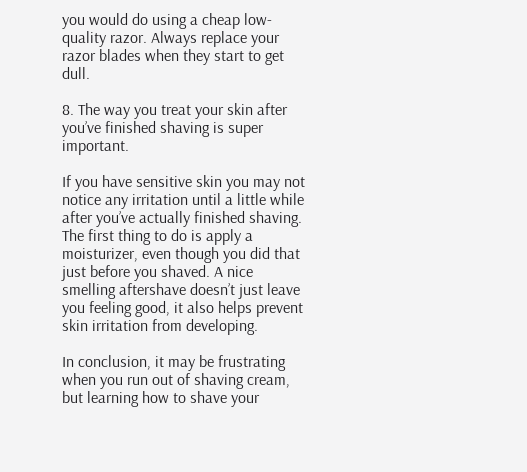you would do using a cheap low-quality razor. Always replace your razor blades when they start to get dull.

8. The way you treat your skin after you’ve finished shaving is super important.

If you have sensitive skin you may not notice any irritation until a little while after you’ve actually finished shaving. The first thing to do is apply a moisturizer, even though you did that just before you shaved. A nice smelling aftershave doesn’t just leave you feeling good, it also helps prevent skin irritation from developing.

In conclusion, it may be frustrating when you run out of shaving cream, but learning how to shave your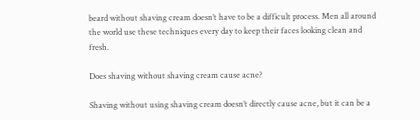beard without shaving cream doesn’t have to be a difficult process. Men all around the world use these techniques every day to keep their faces looking clean and fresh.

Does shaving without shaving cream cause acne?

Shaving without using shaving cream doesn’t directly cause acne, but it can be a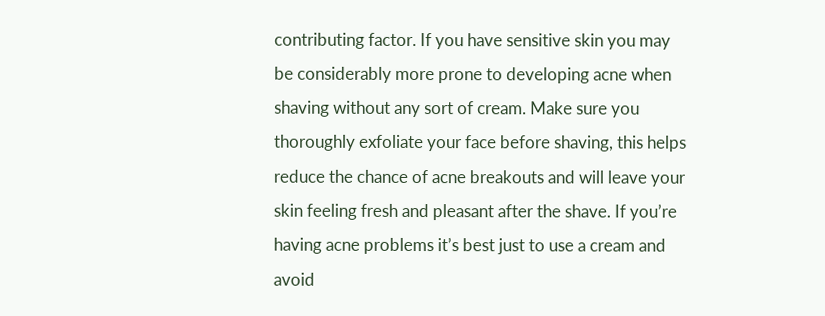contributing factor. If you have sensitive skin you may be considerably more prone to developing acne when shaving without any sort of cream. Make sure you thoroughly exfoliate your face before shaving, this helps reduce the chance of acne breakouts and will leave your skin feeling fresh and pleasant after the shave. If you’re having acne problems it’s best just to use a cream and avoid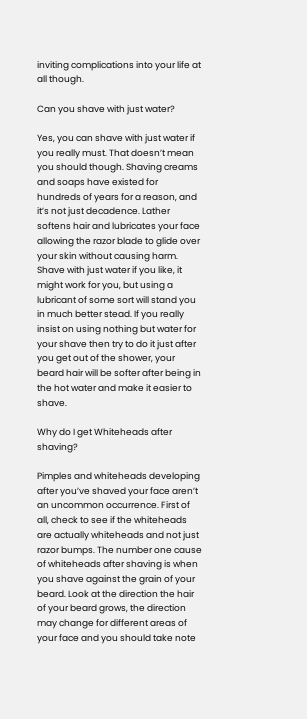inviting complications into your life at all though.

Can you shave with just water?

Yes, you can shave with just water if you really must. That doesn’t mean you should though. Shaving creams and soaps have existed for hundreds of years for a reason, and it’s not just decadence. Lather softens hair and lubricates your face allowing the razor blade to glide over your skin without causing harm. Shave with just water if you like, it might work for you, but using a lubricant of some sort will stand you in much better stead. If you really insist on using nothing but water for your shave then try to do it just after you get out of the shower, your beard hair will be softer after being in the hot water and make it easier to shave.

Why do I get Whiteheads after shaving?

Pimples and whiteheads developing after you’ve shaved your face aren’t an uncommon occurrence. First of all, check to see if the whiteheads are actually whiteheads and not just razor bumps. The number one cause of whiteheads after shaving is when you shave against the grain of your beard. Look at the direction the hair of your beard grows, the direction may change for different areas of your face and you should take note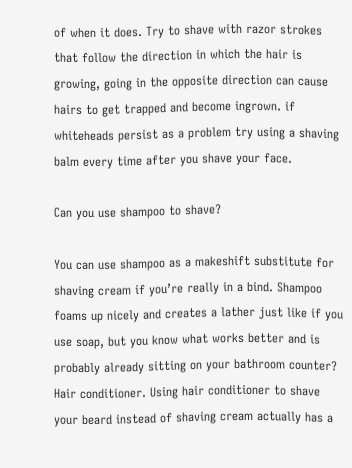of when it does. Try to shave with razor strokes that follow the direction in which the hair is growing, going in the opposite direction can cause hairs to get trapped and become ingrown. if whiteheads persist as a problem try using a shaving balm every time after you shave your face.

Can you use shampoo to shave?

You can use shampoo as a makeshift substitute for shaving cream if you’re really in a bind. Shampoo foams up nicely and creates a lather just like if you use soap, but you know what works better and is probably already sitting on your bathroom counter? Hair conditioner. Using hair conditioner to shave your beard instead of shaving cream actually has a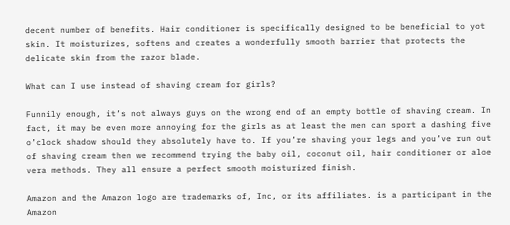decent number of benefits. Hair conditioner is specifically designed to be beneficial to yot skin. It moisturizes, softens and creates a wonderfully smooth barrier that protects the delicate skin from the razor blade.

What can I use instead of shaving cream for girls?

Funnily enough, it’s not always guys on the wrong end of an empty bottle of shaving cream. In fact, it may be even more annoying for the girls as at least the men can sport a dashing five o’clock shadow should they absolutely have to. If you’re shaving your legs and you’ve run out of shaving cream then we recommend trying the baby oil, coconut oil, hair conditioner or aloe vera methods. They all ensure a perfect smooth moisturized finish.

Amazon and the Amazon logo are trademarks of, Inc, or its affiliates. is a participant in the Amazon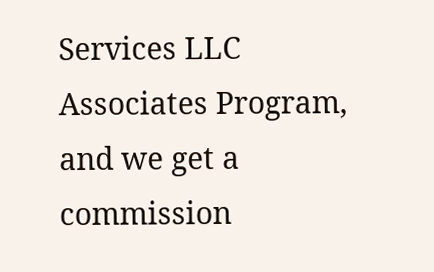Services LLC Associates Program, and we get a commission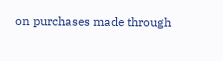on purchases made through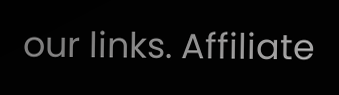our links. Affiliate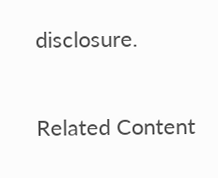disclosure.

Related Content